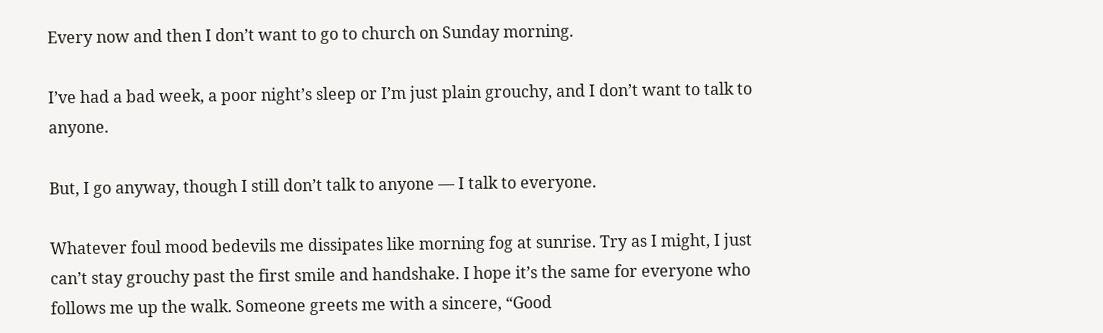Every now and then I don’t want to go to church on Sunday morning.

I’ve had a bad week, a poor night’s sleep or I’m just plain grouchy, and I don’t want to talk to anyone.

But, I go anyway, though I still don’t talk to anyone — I talk to everyone.

Whatever foul mood bedevils me dissipates like morning fog at sunrise. Try as I might, I just can’t stay grouchy past the first smile and handshake. I hope it’s the same for everyone who follows me up the walk. Someone greets me with a sincere, “Good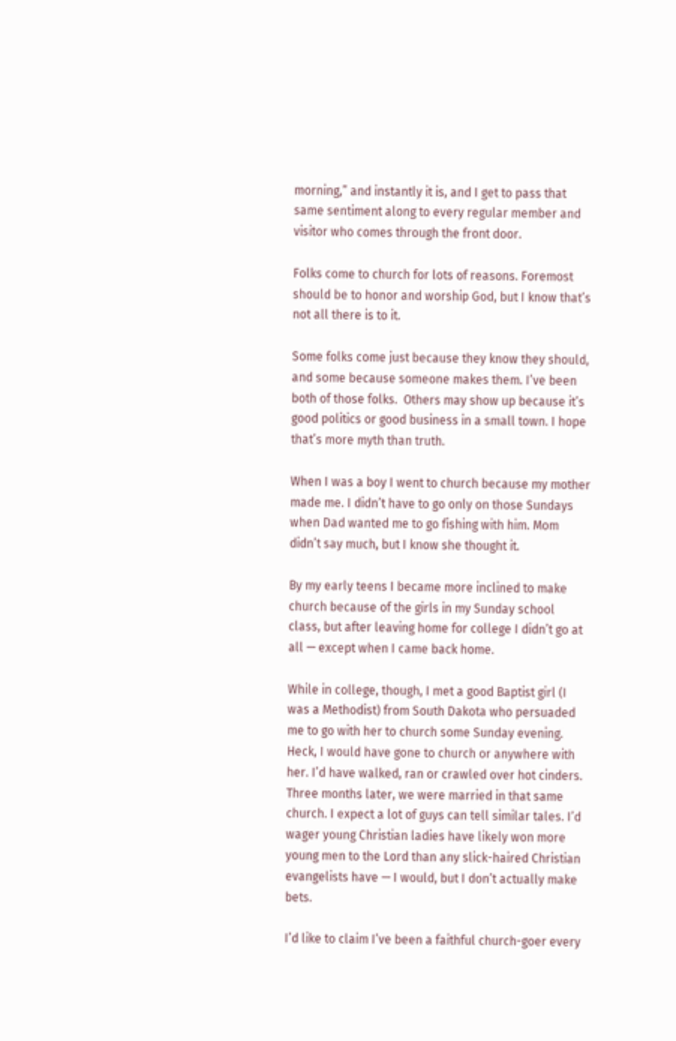morning,” and instantly it is, and I get to pass that same sentiment along to every regular member and visitor who comes through the front door.

Folks come to church for lots of reasons. Foremost should be to honor and worship God, but I know that’s not all there is to it.

Some folks come just because they know they should, and some because someone makes them. I’ve been both of those folks.  Others may show up because it’s good politics or good business in a small town. I hope that’s more myth than truth.

When I was a boy I went to church because my mother made me. I didn’t have to go only on those Sundays when Dad wanted me to go fishing with him. Mom didn’t say much, but I know she thought it.

By my early teens I became more inclined to make church because of the girls in my Sunday school class, but after leaving home for college I didn’t go at all — except when I came back home.

While in college, though, I met a good Baptist girl (I was a Methodist) from South Dakota who persuaded me to go with her to church some Sunday evening.  Heck, I would have gone to church or anywhere with her. I’d have walked, ran or crawled over hot cinders. Three months later, we were married in that same church. I expect a lot of guys can tell similar tales. I’d wager young Christian ladies have likely won more young men to the Lord than any slick-haired Christian evangelists have — I would, but I don’t actually make bets.

I’d like to claim I’ve been a faithful church-goer every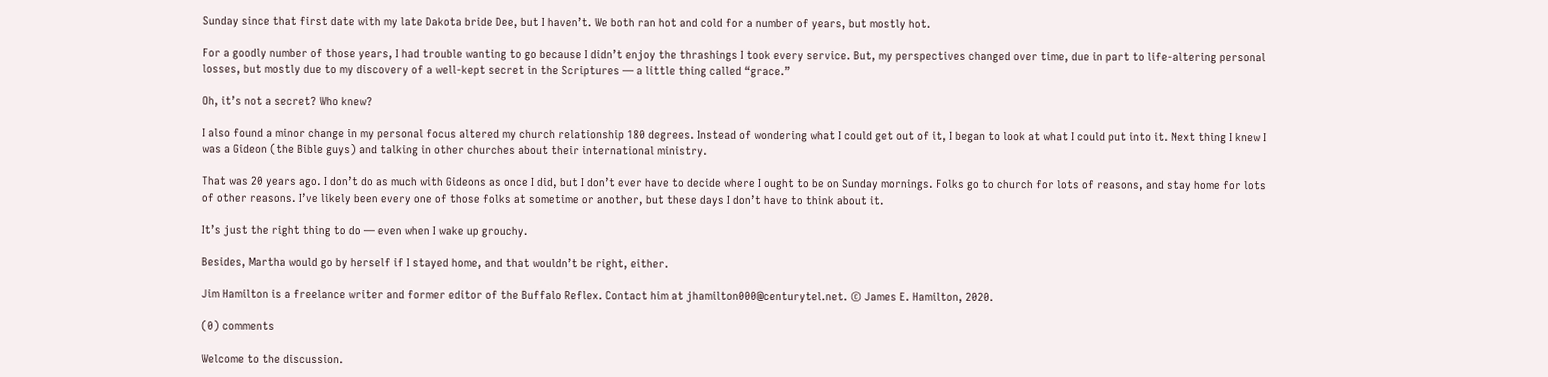Sunday since that first date with my late Dakota bride Dee, but I haven’t. We both ran hot and cold for a number of years, but mostly hot.

For a goodly number of those years, I had trouble wanting to go because I didn’t enjoy the thrashings I took every service. But, my perspectives changed over time, due in part to life-altering personal losses, but mostly due to my discovery of a well-kept secret in the Scriptures — a little thing called “grace.”

Oh, it’s not a secret? Who knew?

I also found a minor change in my personal focus altered my church relationship 180 degrees. Instead of wondering what I could get out of it, I began to look at what I could put into it. Next thing I knew I was a Gideon (the Bible guys) and talking in other churches about their international ministry.

That was 20 years ago. I don’t do as much with Gideons as once I did, but I don’t ever have to decide where I ought to be on Sunday mornings. Folks go to church for lots of reasons, and stay home for lots of other reasons. I’ve likely been every one of those folks at sometime or another, but these days I don’t have to think about it.

It’s just the right thing to do — even when I wake up grouchy.

Besides, Martha would go by herself if I stayed home, and that wouldn’t be right, either.

Jim Hamilton is a freelance writer and former editor of the Buffalo Reflex. Contact him at jhamilton000@centurytel.net. © James E. Hamilton, 2020.

(0) comments

Welcome to the discussion.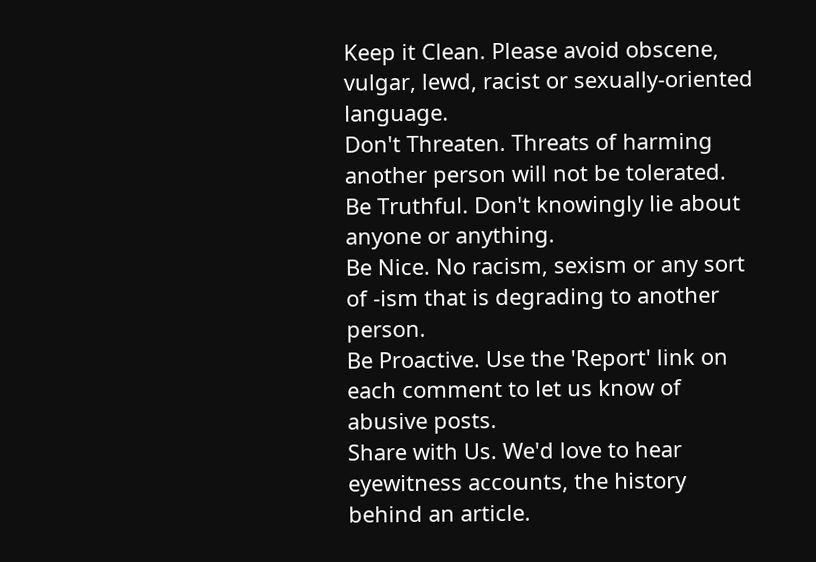Keep it Clean. Please avoid obscene, vulgar, lewd, racist or sexually-oriented language.
Don't Threaten. Threats of harming another person will not be tolerated.
Be Truthful. Don't knowingly lie about anyone or anything.
Be Nice. No racism, sexism or any sort of -ism that is degrading to another person.
Be Proactive. Use the 'Report' link on each comment to let us know of abusive posts.
Share with Us. We'd love to hear eyewitness accounts, the history behind an article.